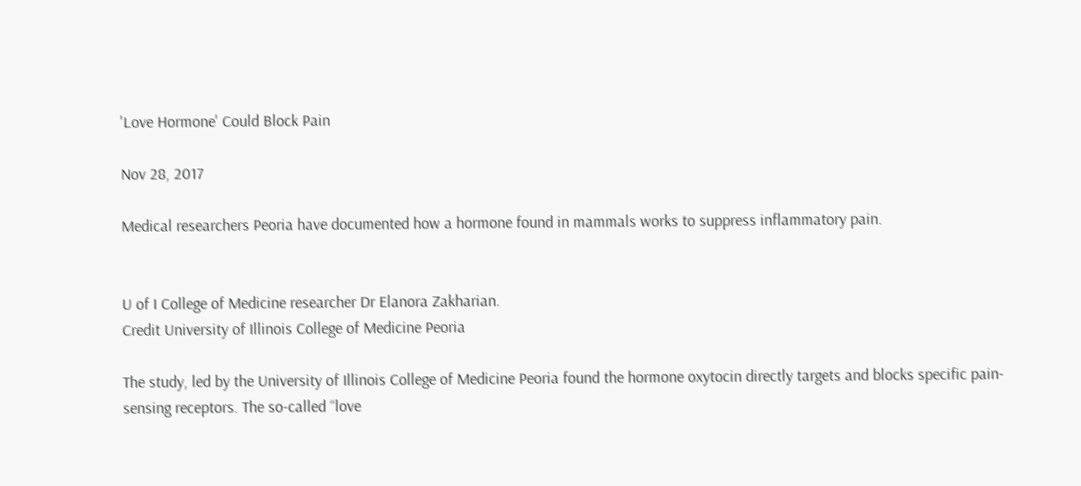'Love Hormone' Could Block Pain

Nov 28, 2017

Medical researchers Peoria have documented how a hormone found in mammals works to suppress inflammatory pain.


U of I College of Medicine researcher Dr Elanora Zakharian.
Credit University of Illinois College of Medicine Peoria

The study, led by the University of Illinois College of Medicine Peoria found the hormone oxytocin directly targets and blocks specific pain-sensing receptors. The so-called “love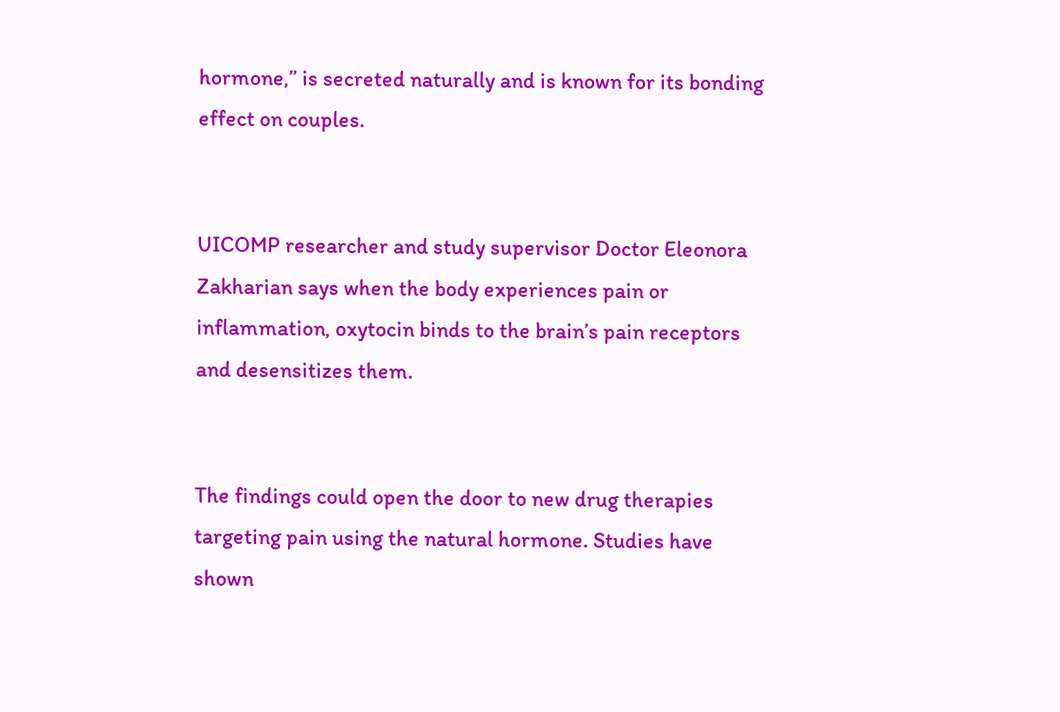hormone,” is secreted naturally and is known for its bonding effect on couples.


UICOMP researcher and study supervisor Doctor Eleonora Zakharian says when the body experiences pain or inflammation, oxytocin binds to the brain’s pain receptors and desensitizes them.


The findings could open the door to new drug therapies targeting pain using the natural hormone. Studies have shown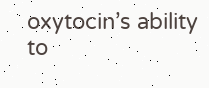oxytocin’s ability to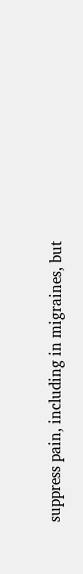suppress pain, including in migraines, but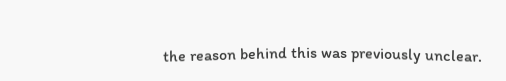the reason behind this was previously unclear.